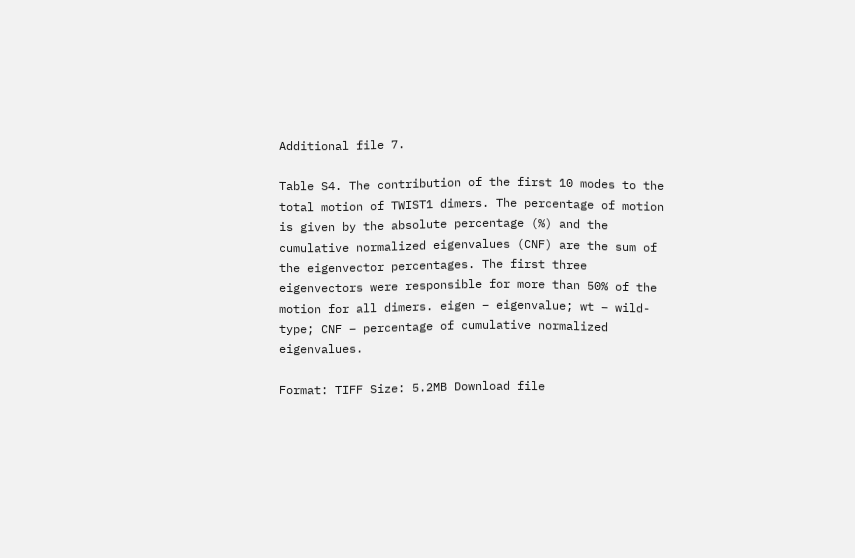Additional file 7.

Table S4. The contribution of the first 10 modes to the total motion of TWIST1 dimers. The percentage of motion is given by the absolute percentage (%) and the cumulative normalized eigenvalues (CNF) are the sum of the eigenvector percentages. The first three eigenvectors were responsible for more than 50% of the motion for all dimers. eigen – eigenvalue; wt – wild-type; CNF – percentage of cumulative normalized eigenvalues.

Format: TIFF Size: 5.2MB Download file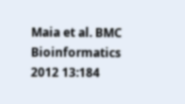Maia et al. BMC Bioinformatics 2012 13:184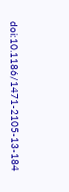doi:10.1186/1471-2105-13-184